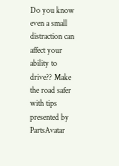Do you know even a small distraction can affect your ability to drive?? Make the road safer with tips presented by PartsAvatar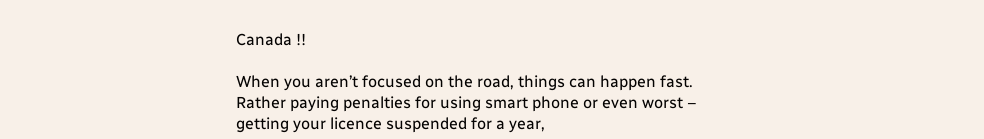Canada !!

When you aren’t focused on the road, things can happen fast. Rather paying penalties for using smart phone or even worst – getting your licence suspended for a year,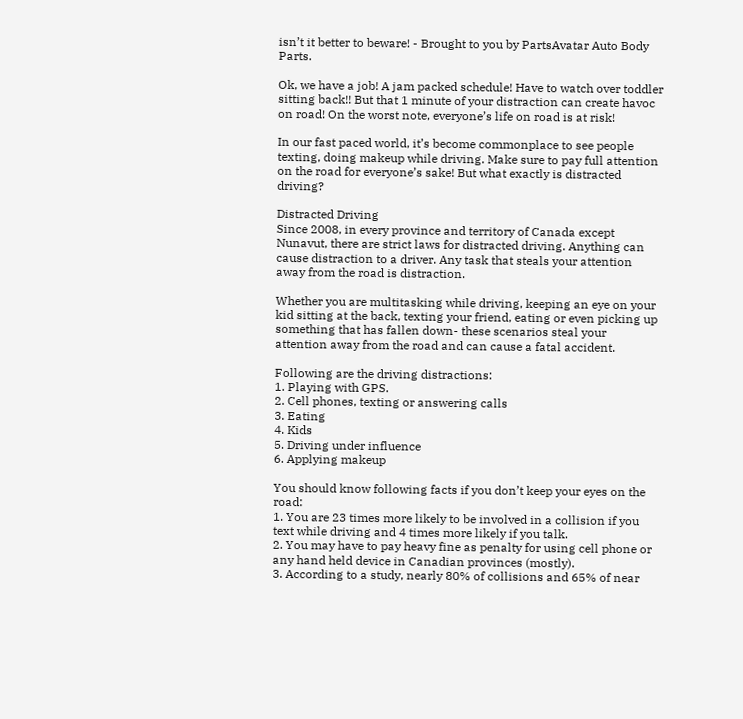isn’t it better to beware! - Brought to you by PartsAvatar Auto Body Parts.

Ok, we have a job! A jam packed schedule! Have to watch over toddler sitting back!! But that 1 minute of your distraction can create havoc on road! On the worst note, everyone’s life on road is at risk!

In our fast paced world, it’s become commonplace to see people texting, doing makeup while driving. Make sure to pay full attention on the road for everyone’s sake! But what exactly is distracted driving?

Distracted Driving
Since 2008, in every province and territory of Canada except Nunavut, there are strict laws for distracted driving. Anything can cause distraction to a driver. Any task that steals your attention away from the road is distraction.

Whether you are multitasking while driving, keeping an eye on your kid sitting at the back, texting your friend, eating or even picking up something that has fallen down- these scenarios steal your attention away from the road and can cause a fatal accident.

Following are the driving distractions:
1. Playing with GPS.
2. Cell phones, texting or answering calls
3. Eating
4. Kids
5. Driving under influence
6. Applying makeup

You should know following facts if you don’t keep your eyes on the road:
1. You are 23 times more likely to be involved in a collision if you text while driving and 4 times more likely if you talk.
2. You may have to pay heavy fine as penalty for using cell phone or any hand held device in Canadian provinces (mostly).
3. According to a study, nearly 80% of collisions and 65% of near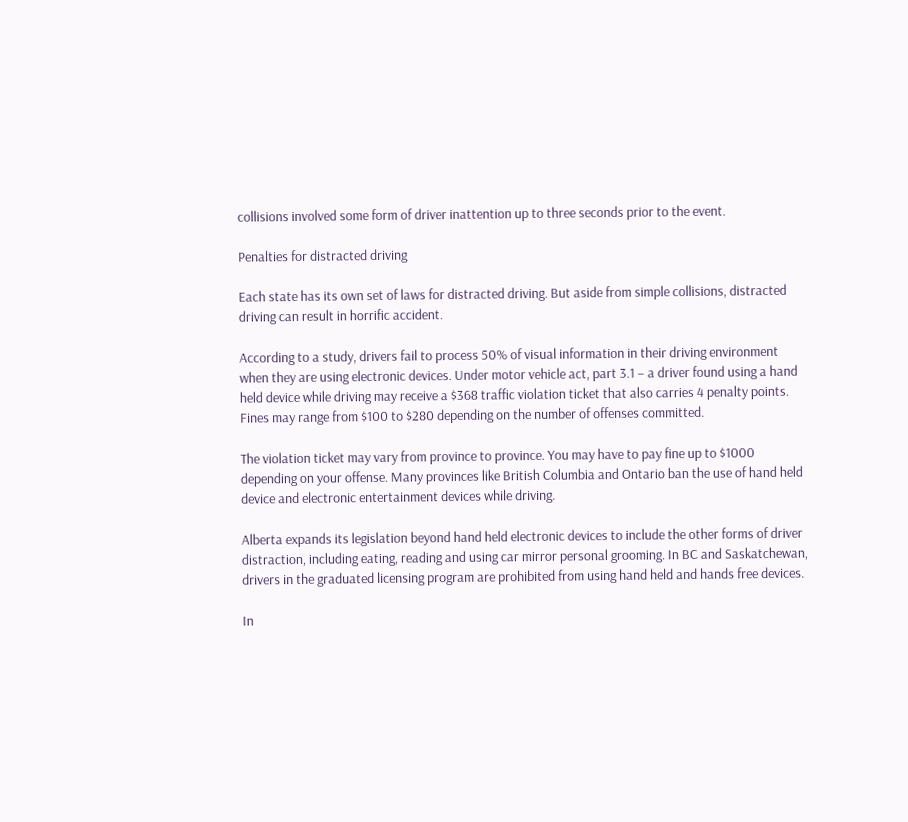collisions involved some form of driver inattention up to three seconds prior to the event.

Penalties for distracted driving

Each state has its own set of laws for distracted driving. But aside from simple collisions, distracted driving can result in horrific accident.

According to a study, drivers fail to process 50% of visual information in their driving environment when they are using electronic devices. Under motor vehicle act, part 3.1 – a driver found using a hand held device while driving may receive a $368 traffic violation ticket that also carries 4 penalty points. Fines may range from $100 to $280 depending on the number of offenses committed.

The violation ticket may vary from province to province. You may have to pay fine up to $1000 depending on your offense. Many provinces like British Columbia and Ontario ban the use of hand held device and electronic entertainment devices while driving.

Alberta expands its legislation beyond hand held electronic devices to include the other forms of driver distraction, including eating, reading and using car mirror personal grooming. In BC and Saskatchewan, drivers in the graduated licensing program are prohibited from using hand held and hands free devices.

In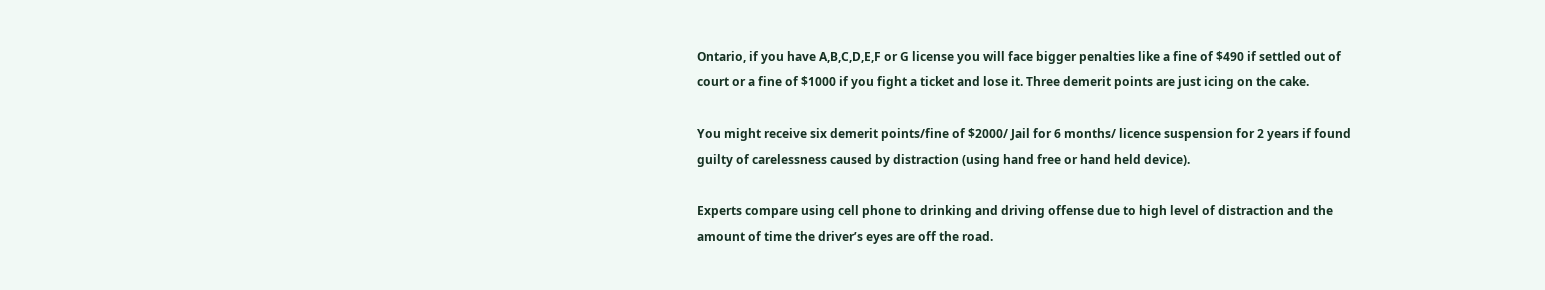Ontario, if you have A,B,C,D,E,F or G license you will face bigger penalties like a fine of $490 if settled out of court or a fine of $1000 if you fight a ticket and lose it. Three demerit points are just icing on the cake.

You might receive six demerit points/fine of $2000/ Jail for 6 months/ licence suspension for 2 years if found guilty of carelessness caused by distraction (using hand free or hand held device).

Experts compare using cell phone to drinking and driving offense due to high level of distraction and the amount of time the driver’s eyes are off the road.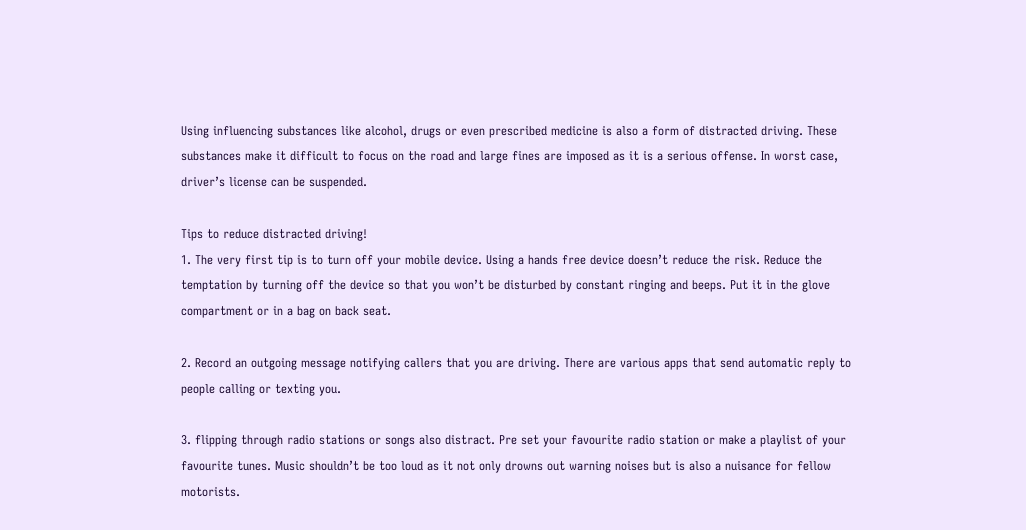Using influencing substances like alcohol, drugs or even prescribed medicine is also a form of distracted driving. These substances make it difficult to focus on the road and large fines are imposed as it is a serious offense. In worst case, driver’s license can be suspended.

Tips to reduce distracted driving!
1. The very first tip is to turn off your mobile device. Using a hands free device doesn’t reduce the risk. Reduce the temptation by turning off the device so that you won’t be disturbed by constant ringing and beeps. Put it in the glove compartment or in a bag on back seat.

2. Record an outgoing message notifying callers that you are driving. There are various apps that send automatic reply to people calling or texting you.

3. flipping through radio stations or songs also distract. Pre set your favourite radio station or make a playlist of your favourite tunes. Music shouldn’t be too loud as it not only drowns out warning noises but is also a nuisance for fellow motorists.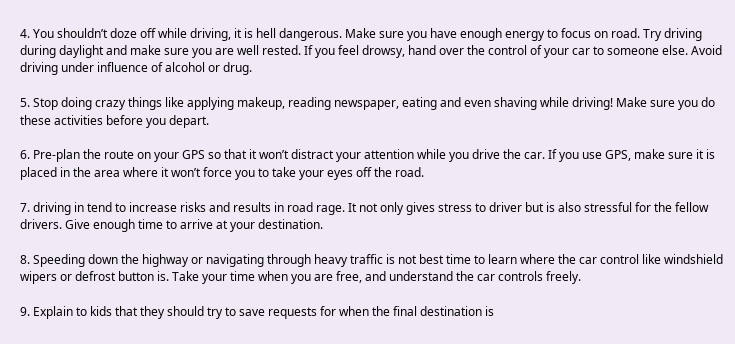4. You shouldn’t doze off while driving, it is hell dangerous. Make sure you have enough energy to focus on road. Try driving during daylight and make sure you are well rested. If you feel drowsy, hand over the control of your car to someone else. Avoid driving under influence of alcohol or drug.

5. Stop doing crazy things like applying makeup, reading newspaper, eating and even shaving while driving! Make sure you do these activities before you depart.

6. Pre-plan the route on your GPS so that it won’t distract your attention while you drive the car. If you use GPS, make sure it is placed in the area where it won’t force you to take your eyes off the road.

7. driving in tend to increase risks and results in road rage. It not only gives stress to driver but is also stressful for the fellow drivers. Give enough time to arrive at your destination.

8. Speeding down the highway or navigating through heavy traffic is not best time to learn where the car control like windshield wipers or defrost button is. Take your time when you are free, and understand the car controls freely.

9. Explain to kids that they should try to save requests for when the final destination is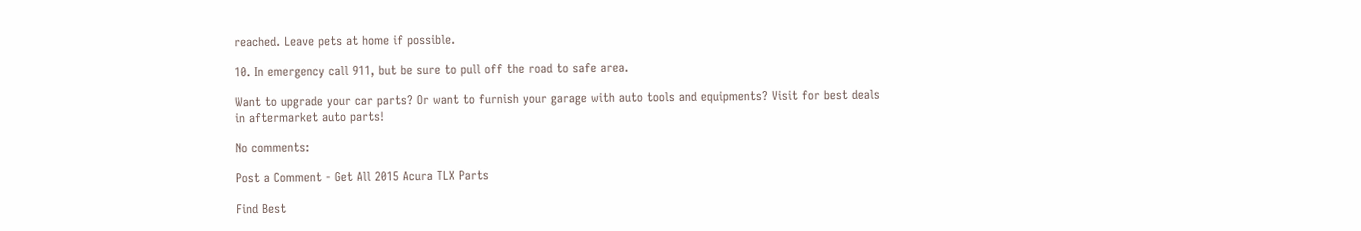reached. Leave pets at home if possible.

10. In emergency call 911, but be sure to pull off the road to safe area.

Want to upgrade your car parts? Or want to furnish your garage with auto tools and equipments? Visit for best deals in aftermarket auto parts!

No comments:

Post a Comment - Get All 2015 Acura TLX Parts

Find Best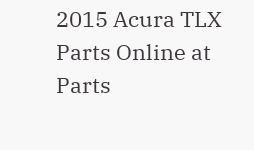2015 Acura TLX Parts Online at Parts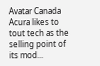Avatar Canada Acura likes to tout tech as the selling point of its mod...